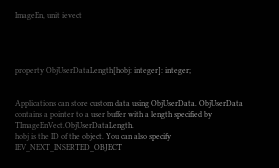ImageEn, unit ievect




property ObjUserDataLength[hobj: integer]: integer;


Applications can store custom data using ObjUserData. ObjUserData contains a pointer to a user buffer with a length specified by TImageEnVect.ObjUserDataLength.
hobj is the ID of the object. You can also specify IEV_NEXT_INSERTED_OBJECT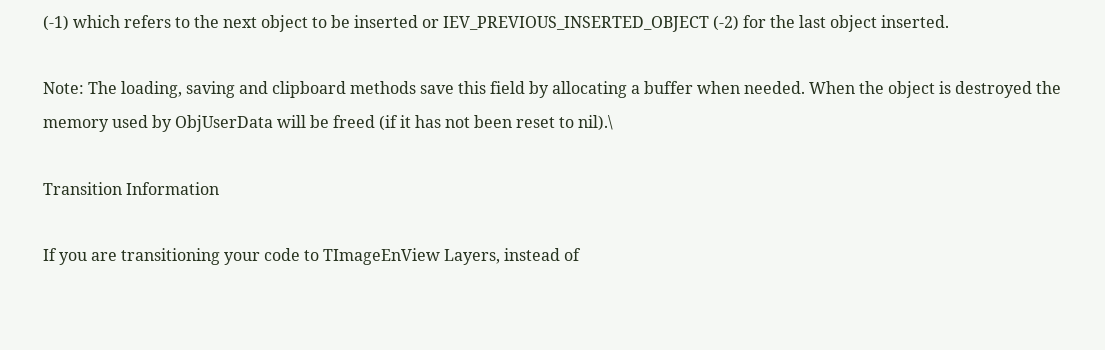(-1) which refers to the next object to be inserted or IEV_PREVIOUS_INSERTED_OBJECT (-2) for the last object inserted.

Note: The loading, saving and clipboard methods save this field by allocating a buffer when needed. When the object is destroyed the memory used by ObjUserData will be freed (if it has not been reset to nil).\

Transition Information

If you are transitioning your code to TImageEnView Layers, instead of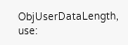ObjUserDataLength, use: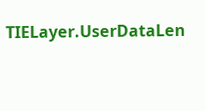TIELayer.UserDataLen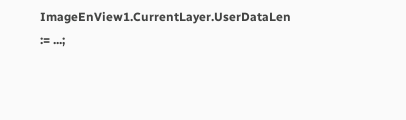ImageEnView1.CurrentLayer.UserDataLen := ...;